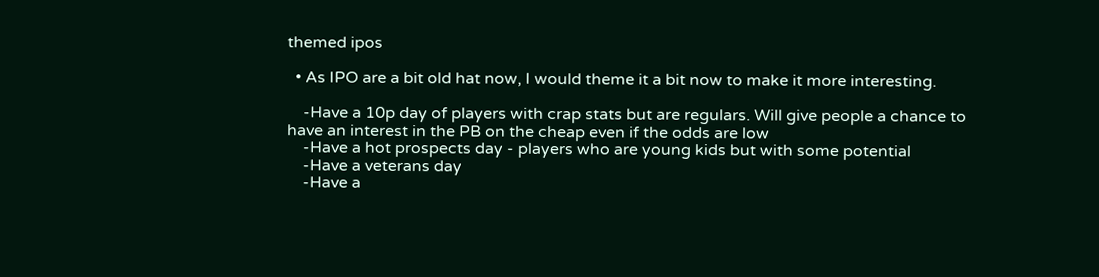themed ipos

  • As IPO are a bit old hat now, I would theme it a bit now to make it more interesting.

    -Have a 10p day of players with crap stats but are regulars. Will give people a chance to have an interest in the PB on the cheap even if the odds are low
    -Have a hot prospects day - players who are young kids but with some potential
    -Have a veterans day
    -Have a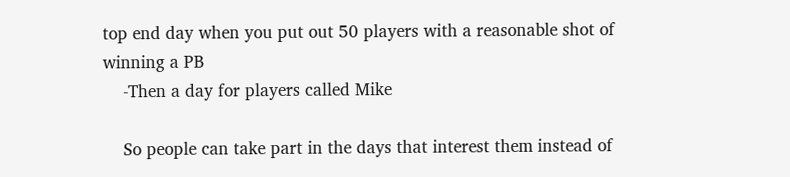top end day when you put out 50 players with a reasonable shot of winning a PB
    -Then a day for players called Mike

    So people can take part in the days that interest them instead of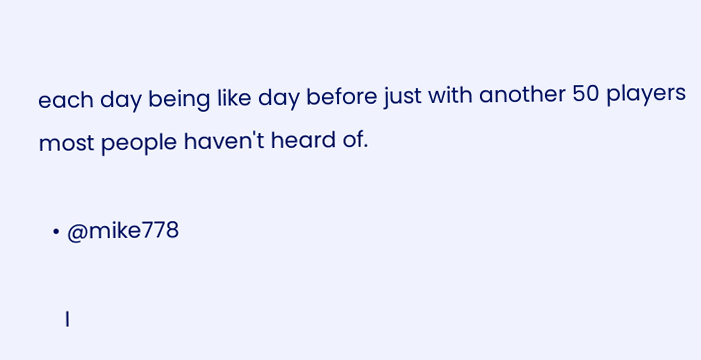each day being like day before just with another 50 players most people haven't heard of.

  • @mike778

    I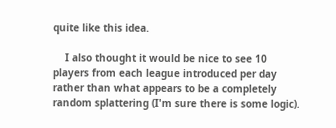quite like this idea.

    I also thought it would be nice to see 10 players from each league introduced per day rather than what appears to be a completely random splattering (I'm sure there is some logic).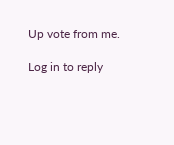Up vote from me.

Log in to reply